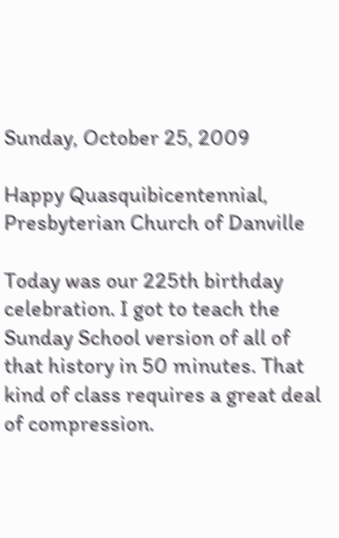Sunday, October 25, 2009

Happy Quasquibicentennial, Presbyterian Church of Danville

Today was our 225th birthday celebration. I got to teach the Sunday School version of all of that history in 50 minutes. That kind of class requires a great deal of compression.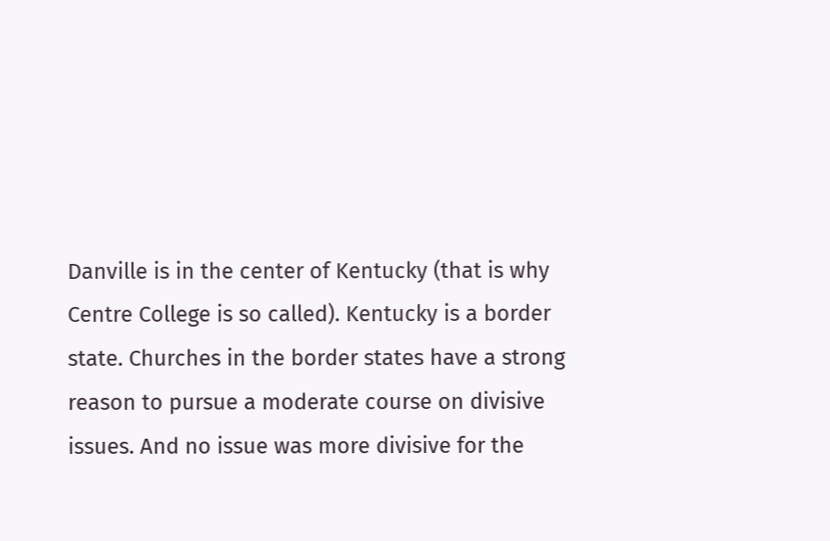Danville is in the center of Kentucky (that is why Centre College is so called). Kentucky is a border state. Churches in the border states have a strong reason to pursue a moderate course on divisive issues. And no issue was more divisive for the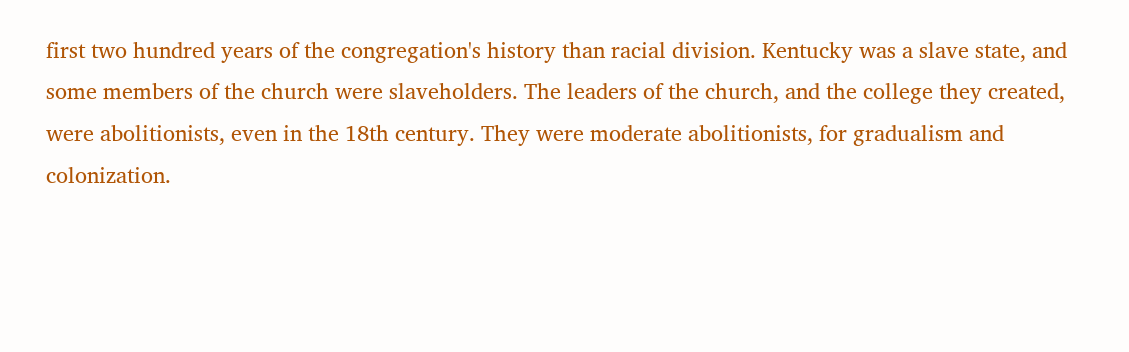first two hundred years of the congregation's history than racial division. Kentucky was a slave state, and some members of the church were slaveholders. The leaders of the church, and the college they created, were abolitionists, even in the 18th century. They were moderate abolitionists, for gradualism and colonization.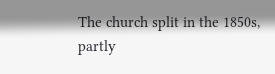The church split in the 1850s, partly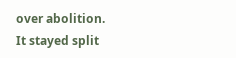over abolition. It stayed split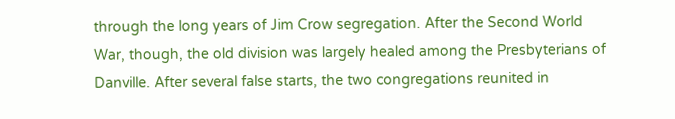through the long years of Jim Crow segregation. After the Second World War, though, the old division was largely healed among the Presbyterians of Danville. After several false starts, the two congregations reunited in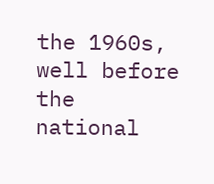the 1960s, well before the national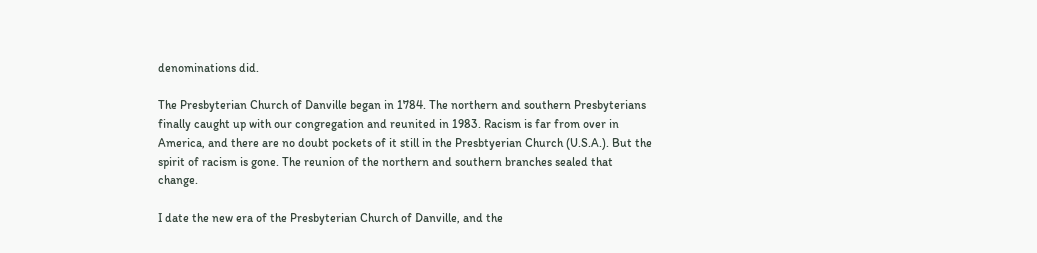denominations did.

The Presbyterian Church of Danville began in 1784. The northern and southern Presbyterians finally caught up with our congregation and reunited in 1983. Racism is far from over in America, and there are no doubt pockets of it still in the Presbtyerian Church (U.S.A.). But the spirit of racism is gone. The reunion of the northern and southern branches sealed that change.

I date the new era of the Presbyterian Church of Danville, and the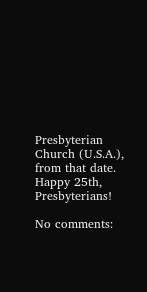Presbyterian Church (U.S.A.), from that date. Happy 25th, Presbyterians!

No comments: